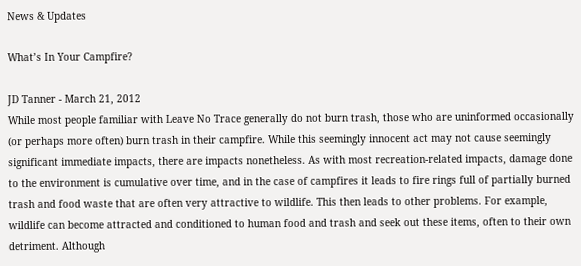News & Updates

What’s In Your Campfire?

JD Tanner - March 21, 2012
While most people familiar with Leave No Trace generally do not burn trash, those who are uninformed occasionally (or perhaps more often) burn trash in their campfire. While this seemingly innocent act may not cause seemingly significant immediate impacts, there are impacts nonetheless. As with most recreation-related impacts, damage done to the environment is cumulative over time, and in the case of campfires it leads to fire rings full of partially burned trash and food waste that are often very attractive to wildlife. This then leads to other problems. For example, wildlife can become attracted and conditioned to human food and trash and seek out these items, often to their own detriment. Although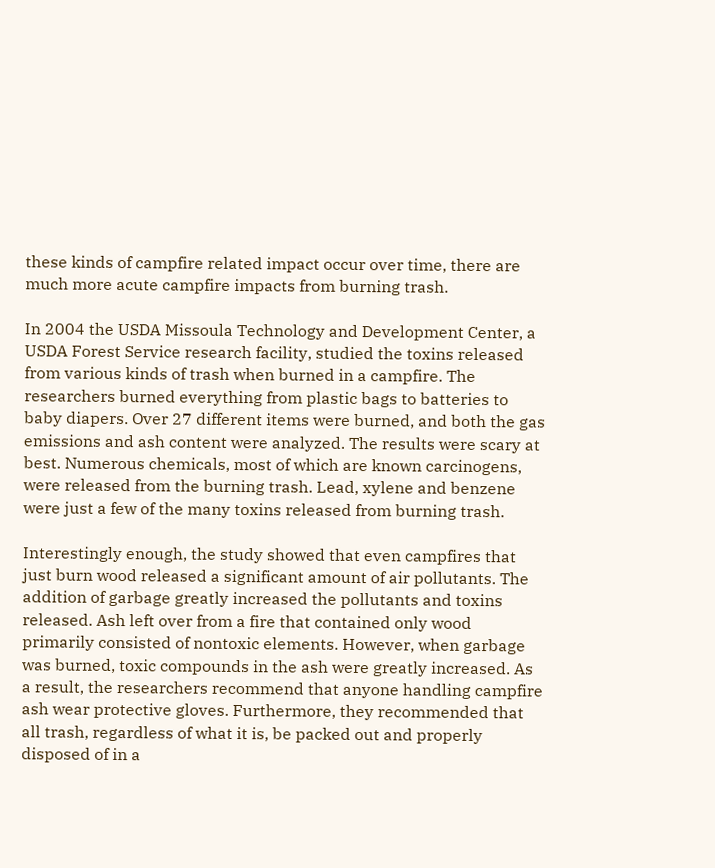these kinds of campfire related impact occur over time, there are much more acute campfire impacts from burning trash.

In 2004 the USDA Missoula Technology and Development Center, a USDA Forest Service research facility, studied the toxins released from various kinds of trash when burned in a campfire. The researchers burned everything from plastic bags to batteries to baby diapers. Over 27 different items were burned, and both the gas emissions and ash content were analyzed. The results were scary at best. Numerous chemicals, most of which are known carcinogens, were released from the burning trash. Lead, xylene and benzene were just a few of the many toxins released from burning trash.

Interestingly enough, the study showed that even campfires that just burn wood released a significant amount of air pollutants. The addition of garbage greatly increased the pollutants and toxins released. Ash left over from a fire that contained only wood primarily consisted of nontoxic elements. However, when garbage was burned, toxic compounds in the ash were greatly increased. As a result, the researchers recommend that anyone handling campfire ash wear protective gloves. Furthermore, they recommended that all trash, regardless of what it is, be packed out and properly disposed of in a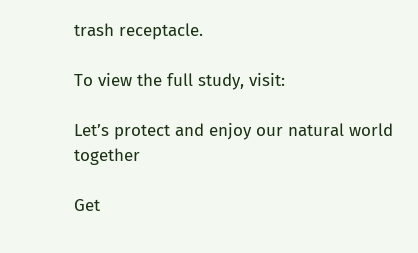trash receptacle.

To view the full study, visit:

Let’s protect and enjoy our natural world together

Get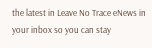the latest in Leave No Trace eNews in your inbox so you can stay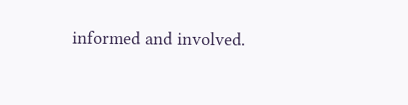informed and involved.